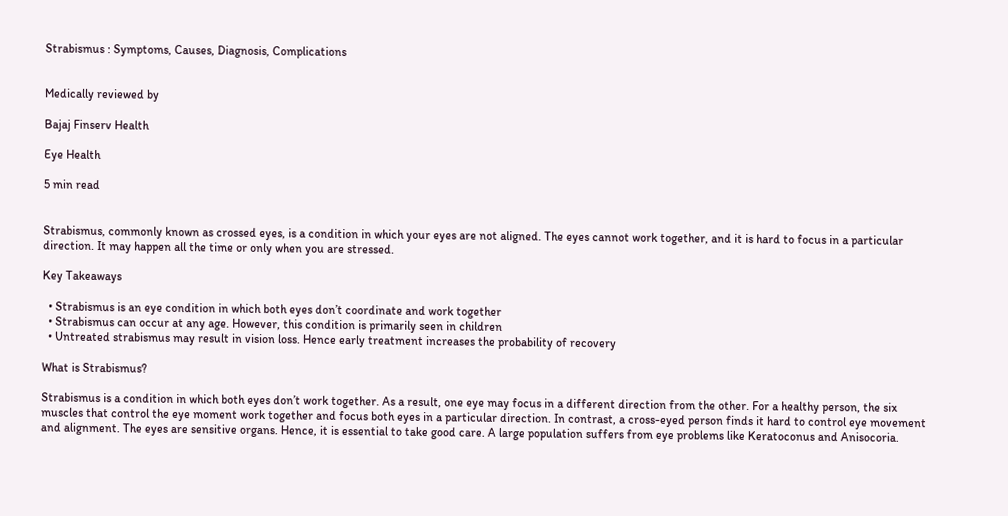Strabismus : Symptoms, Causes, Diagnosis, Complications


Medically reviewed by

Bajaj Finserv Health

Eye Health

5 min read


Strabismus, commonly known as crossed eyes, is a condition in which your eyes are not aligned. The eyes cannot work together, and it is hard to focus in a particular direction. It may happen all the time or only when you are stressed.

Key Takeaways

  • Strabismus is an eye condition in which both eyes don’t coordinate and work together
  • Strabismus can occur at any age. However, this condition is primarily seen in children
  • Untreated strabismus may result in vision loss. Hence early treatment increases the probability of recovery

What is Strabismus?

Strabismus is a condition in which both eyes don’t work together. As a result, one eye may focus in a different direction from the other. For a healthy person, the six muscles that control the eye moment work together and focus both eyes in a particular direction. In contrast, a cross-eyed person finds it hard to control eye movement and alignment. The eyes are sensitive organs. Hence, it is essential to take good care. A large population suffers from eye problems like Keratoconus and Anisocoria.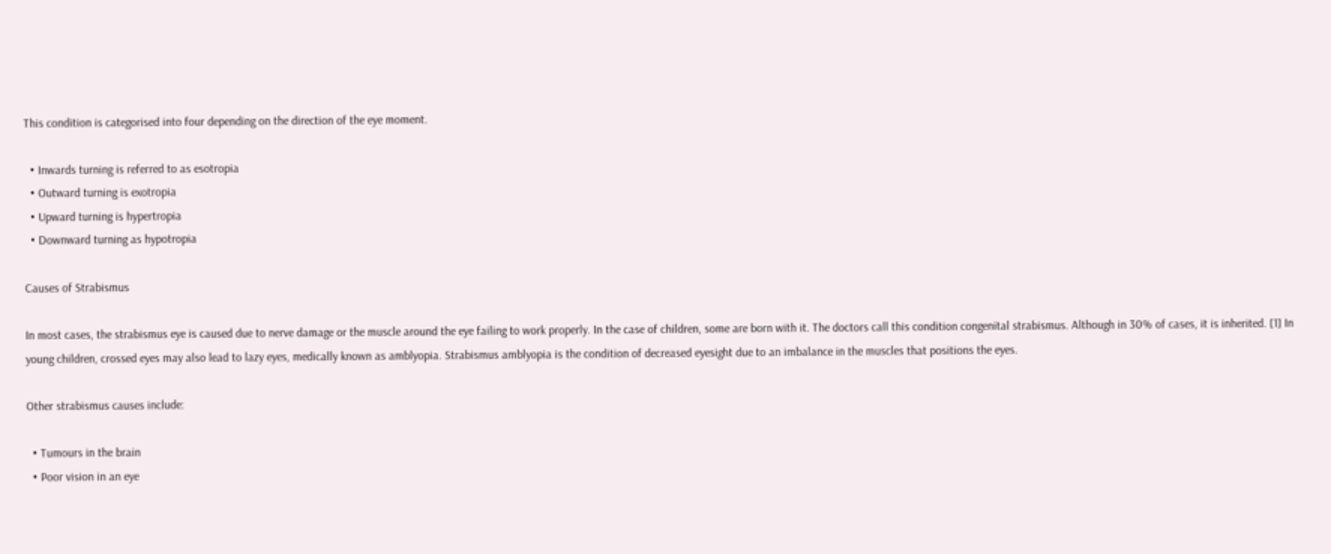This condition is categorised into four depending on the direction of the eye moment.

  • Inwards turning is referred to as esotropia
  • Outward turning is exotropia
  • Upward turning is hypertropia
  • Downward turning as hypotropia

Causes of Strabismus

In most cases, the strabismus eye is caused due to nerve damage or the muscle around the eye failing to work properly. In the case of children, some are born with it. The doctors call this condition congenital strabismus. Although in 30% of cases, it is inherited. [1] In young children, crossed eyes may also lead to lazy eyes, medically known as amblyopia. Strabismus amblyopia is the condition of decreased eyesight due to an imbalance in the muscles that positions the eyes.

Other strabismus causes include:

  • Tumours in the brain
  • Poor vision in an eye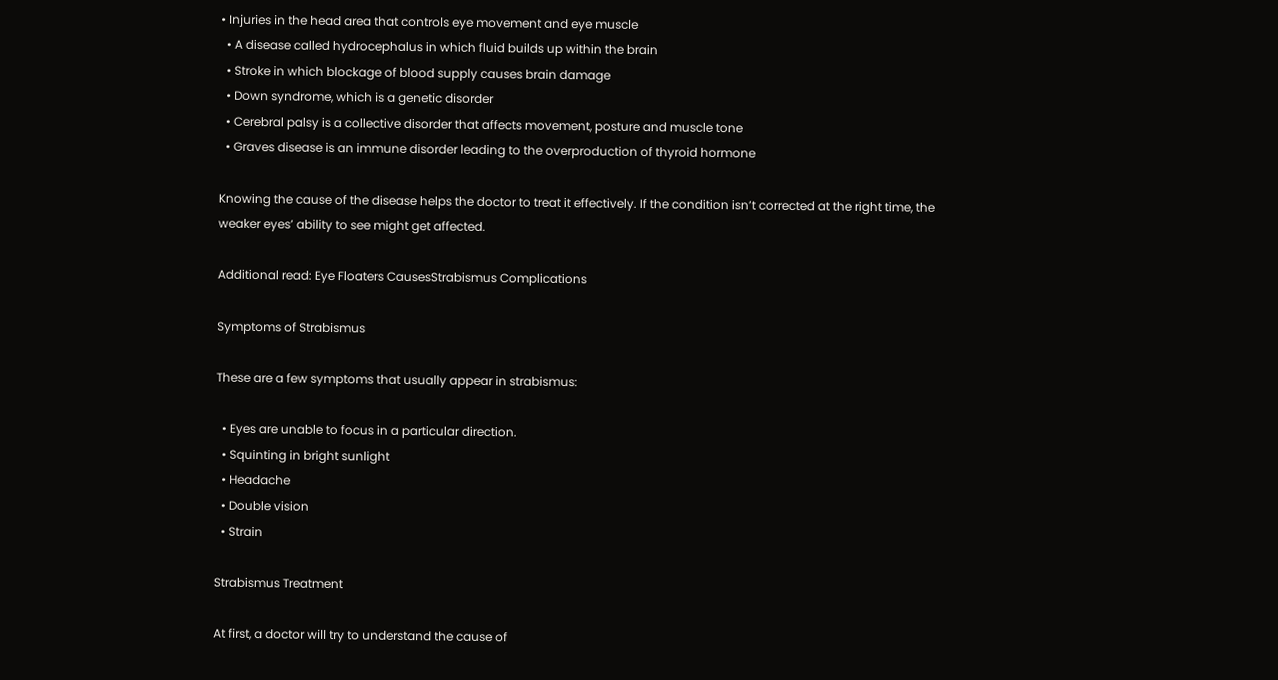• Injuries in the head area that controls eye movement and eye muscle
  • A disease called hydrocephalus in which fluid builds up within the brain
  • Stroke in which blockage of blood supply causes brain damage
  • Down syndrome, which is a genetic disorder
  • Cerebral palsy is a collective disorder that affects movement, posture and muscle tone
  • Graves disease is an immune disorder leading to the overproduction of thyroid hormone

Knowing the cause of the disease helps the doctor to treat it effectively. If the condition isn’t corrected at the right time, the weaker eyes’ ability to see might get affected.

Additional read: Eye Floaters CausesStrabismus Complications

Symptoms of Strabismus

These are a few symptoms that usually appear in strabismus:

  • Eyes are unable to focus in a particular direction.
  • Squinting in bright sunlight
  • Headache
  • Double vision
  • Strain

Strabismus Treatment

At first, a doctor will try to understand the cause of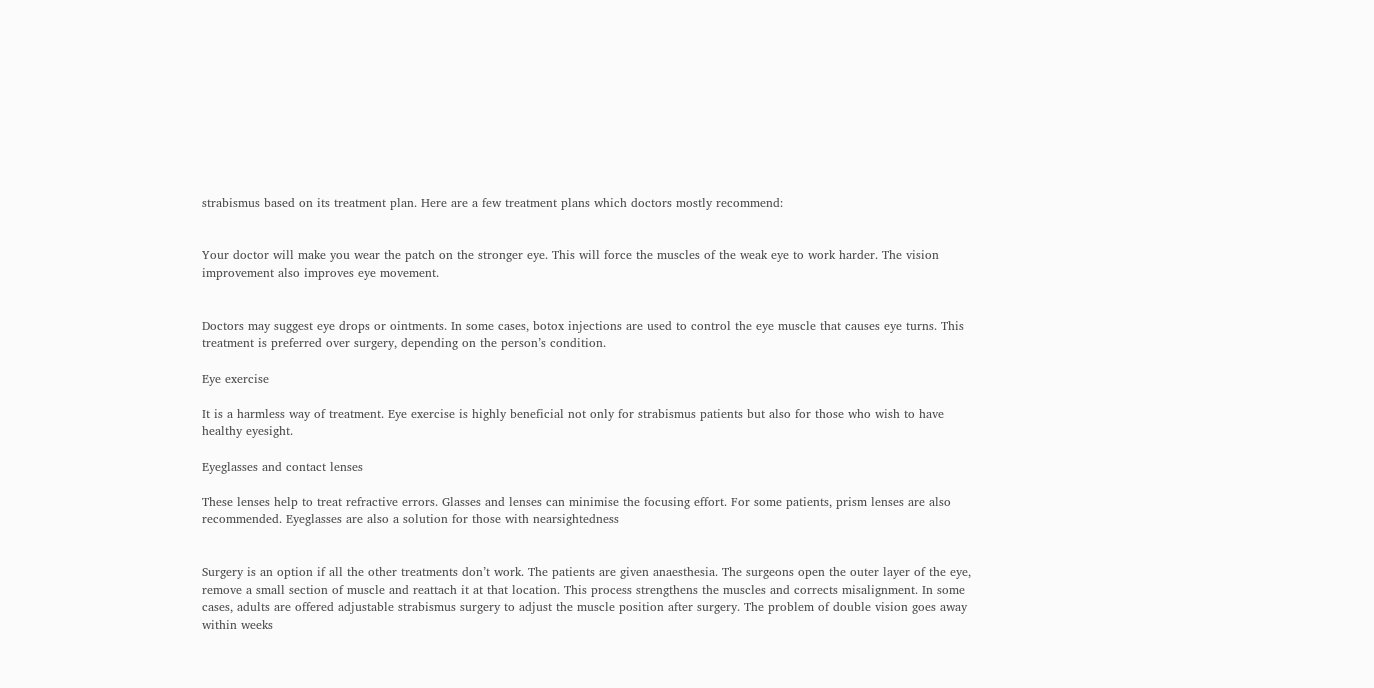strabismus based on its treatment plan. Here are a few treatment plans which doctors mostly recommend:


Your doctor will make you wear the patch on the stronger eye. This will force the muscles of the weak eye to work harder. The vision improvement also improves eye movement.


Doctors may suggest eye drops or ointments. In some cases, botox injections are used to control the eye muscle that causes eye turns. This treatment is preferred over surgery, depending on the person’s condition.

Eye exercise

It is a harmless way of treatment. Eye exercise is highly beneficial not only for strabismus patients but also for those who wish to have healthy eyesight.

Eyeglasses and contact lenses

These lenses help to treat refractive errors. Glasses and lenses can minimise the focusing effort. For some patients, prism lenses are also recommended. Eyeglasses are also a solution for those with nearsightedness


Surgery is an option if all the other treatments don’t work. The patients are given anaesthesia. The surgeons open the outer layer of the eye, remove a small section of muscle and reattach it at that location. This process strengthens the muscles and corrects misalignment. In some cases, adults are offered adjustable strabismus surgery to adjust the muscle position after surgery. The problem of double vision goes away within weeks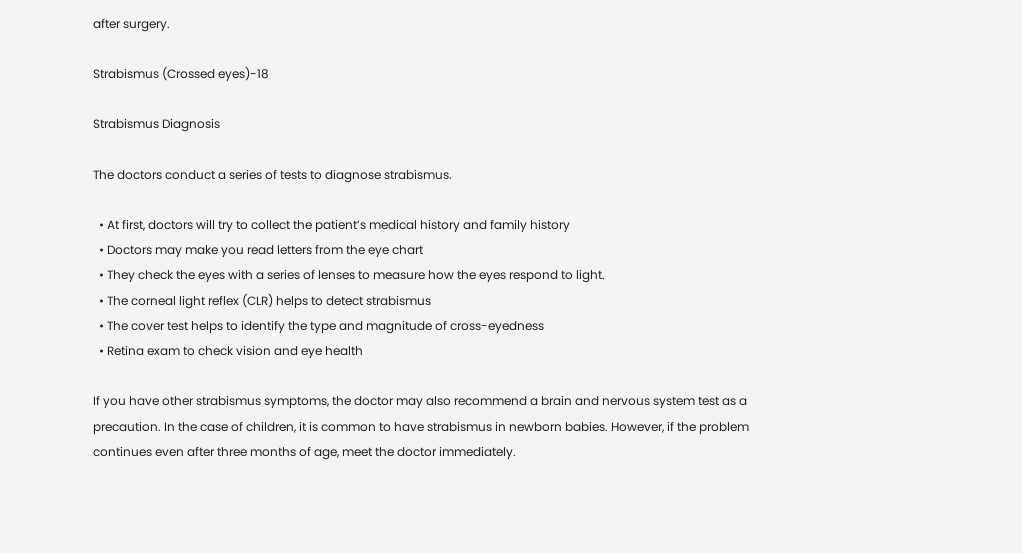after surgery.

Strabismus (Crossed eyes)-18

Strabismus Diagnosis

The doctors conduct a series of tests to diagnose strabismus.

  • At first, doctors will try to collect the patient’s medical history and family history
  • Doctors may make you read letters from the eye chart
  • They check the eyes with a series of lenses to measure how the eyes respond to light.
  • The corneal light reflex (CLR) helps to detect strabismus
  • The cover test helps to identify the type and magnitude of cross-eyedness
  • Retina exam to check vision and eye health

If you have other strabismus symptoms, the doctor may also recommend a brain and nervous system test as a precaution. In the case of children, it is common to have strabismus in newborn babies. However, if the problem continues even after three months of age, meet the doctor immediately.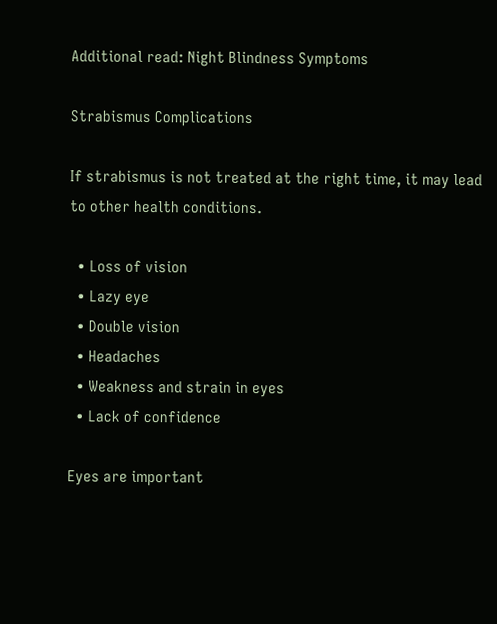Additional read: Night Blindness Symptoms

Strabismus Complications

If strabismus is not treated at the right time, it may lead to other health conditions.

  • Loss of vision
  • Lazy eye
  • Double vision
  • Headaches
  • Weakness and strain in eyes
  • Lack of confidence

Eyes are important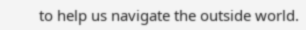to help us navigate the outside world.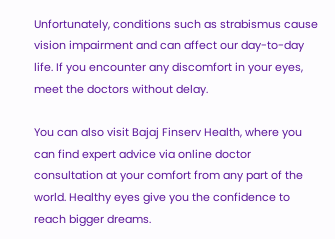Unfortunately, conditions such as strabismus cause vision impairment and can affect our day-to-day life. If you encounter any discomfort in your eyes, meet the doctors without delay.

You can also visit Bajaj Finserv Health, where you can find expert advice via online doctor consultation at your comfort from any part of the world. Healthy eyes give you the confidence to reach bigger dreams.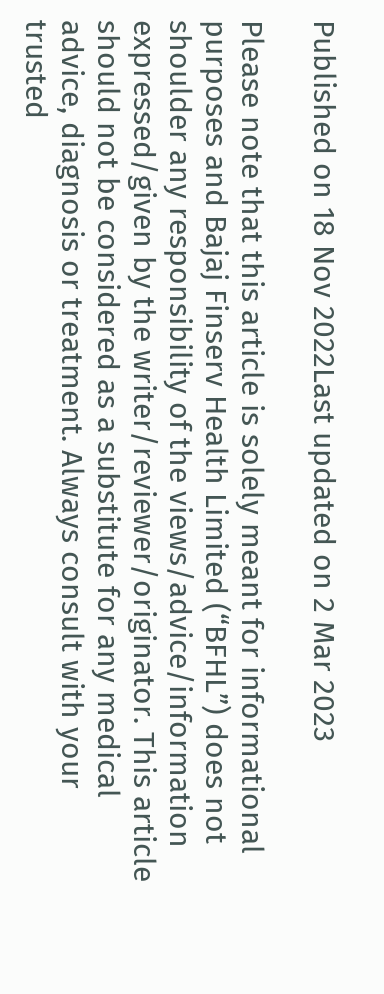Published on 18 Nov 2022Last updated on 2 Mar 2023

Please note that this article is solely meant for informational purposes and Bajaj Finserv Health Limited (“BFHL”) does not shoulder any responsibility of the views/advice/information expressed/given by the writer/reviewer/originator. This article should not be considered as a substitute for any medical advice, diagnosis or treatment. Always consult with your trusted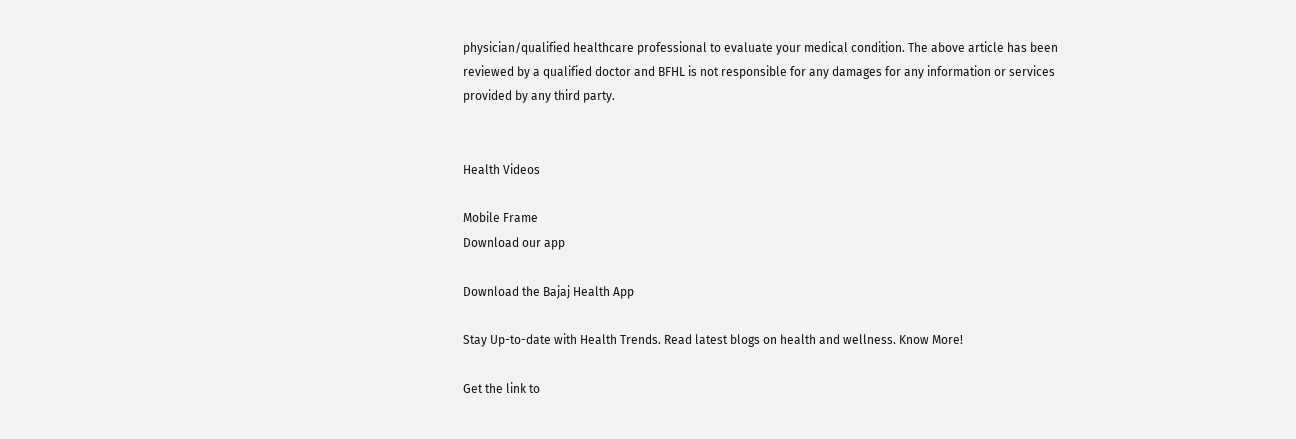physician/qualified healthcare professional to evaluate your medical condition. The above article has been reviewed by a qualified doctor and BFHL is not responsible for any damages for any information or services provided by any third party.


Health Videos

Mobile Frame
Download our app

Download the Bajaj Health App

Stay Up-to-date with Health Trends. Read latest blogs on health and wellness. Know More!

Get the link to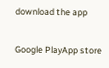download the app

Google PlayApp store